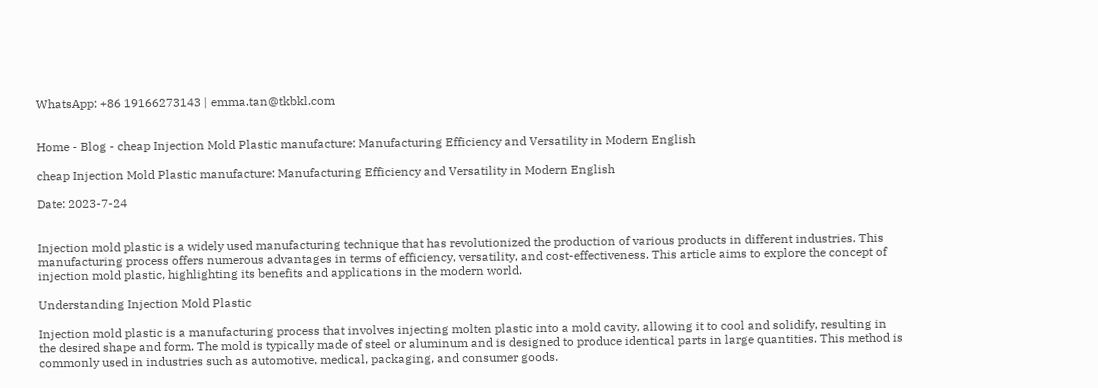WhatsApp: +86 19166273143 | emma.tan@tkbkl.com


Home - Blog - cheap Injection Mold Plastic manufacture: Manufacturing Efficiency and Versatility in Modern English

cheap Injection Mold Plastic manufacture: Manufacturing Efficiency and Versatility in Modern English

Date: 2023-7-24


Injection mold plastic is a widely used manufacturing technique that has revolutionized the production of various products in different industries. This manufacturing process offers numerous advantages in terms of efficiency, versatility, and cost-effectiveness. This article aims to explore the concept of injection mold plastic, highlighting its benefits and applications in the modern world.

Understanding Injection Mold Plastic

Injection mold plastic is a manufacturing process that involves injecting molten plastic into a mold cavity, allowing it to cool and solidify, resulting in the desired shape and form. The mold is typically made of steel or aluminum and is designed to produce identical parts in large quantities. This method is commonly used in industries such as automotive, medical, packaging, and consumer goods.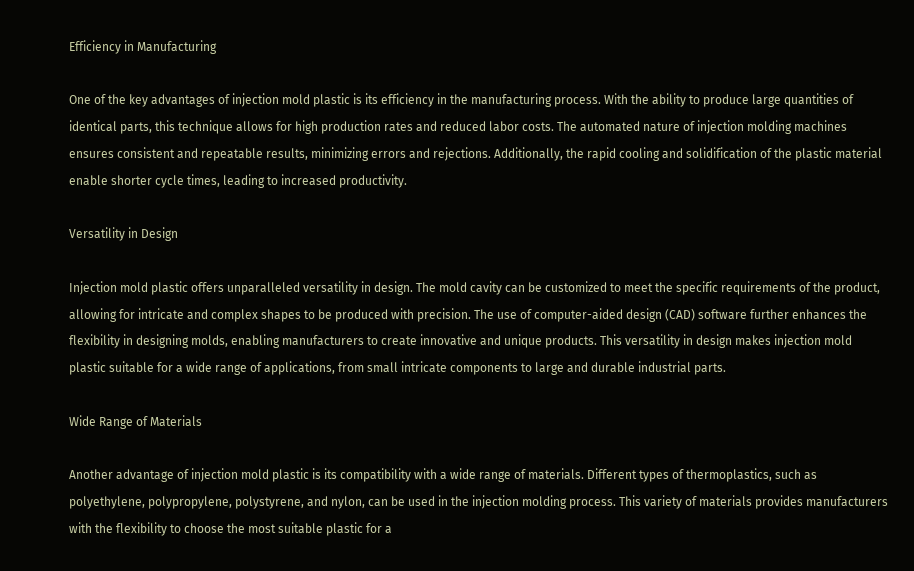Efficiency in Manufacturing

One of the key advantages of injection mold plastic is its efficiency in the manufacturing process. With the ability to produce large quantities of identical parts, this technique allows for high production rates and reduced labor costs. The automated nature of injection molding machines ensures consistent and repeatable results, minimizing errors and rejections. Additionally, the rapid cooling and solidification of the plastic material enable shorter cycle times, leading to increased productivity.

Versatility in Design

Injection mold plastic offers unparalleled versatility in design. The mold cavity can be customized to meet the specific requirements of the product, allowing for intricate and complex shapes to be produced with precision. The use of computer-aided design (CAD) software further enhances the flexibility in designing molds, enabling manufacturers to create innovative and unique products. This versatility in design makes injection mold plastic suitable for a wide range of applications, from small intricate components to large and durable industrial parts.

Wide Range of Materials

Another advantage of injection mold plastic is its compatibility with a wide range of materials. Different types of thermoplastics, such as polyethylene, polypropylene, polystyrene, and nylon, can be used in the injection molding process. This variety of materials provides manufacturers with the flexibility to choose the most suitable plastic for a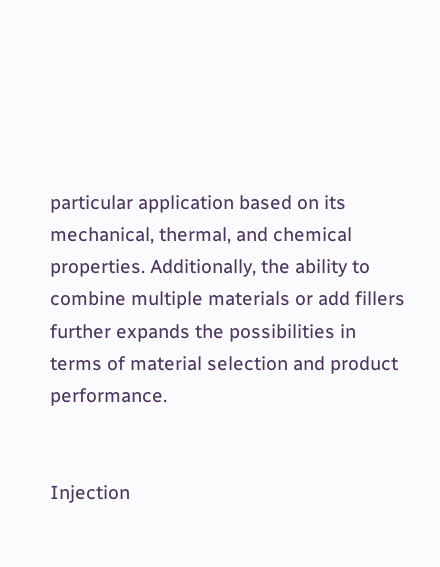particular application based on its mechanical, thermal, and chemical properties. Additionally, the ability to combine multiple materials or add fillers further expands the possibilities in terms of material selection and product performance.


Injection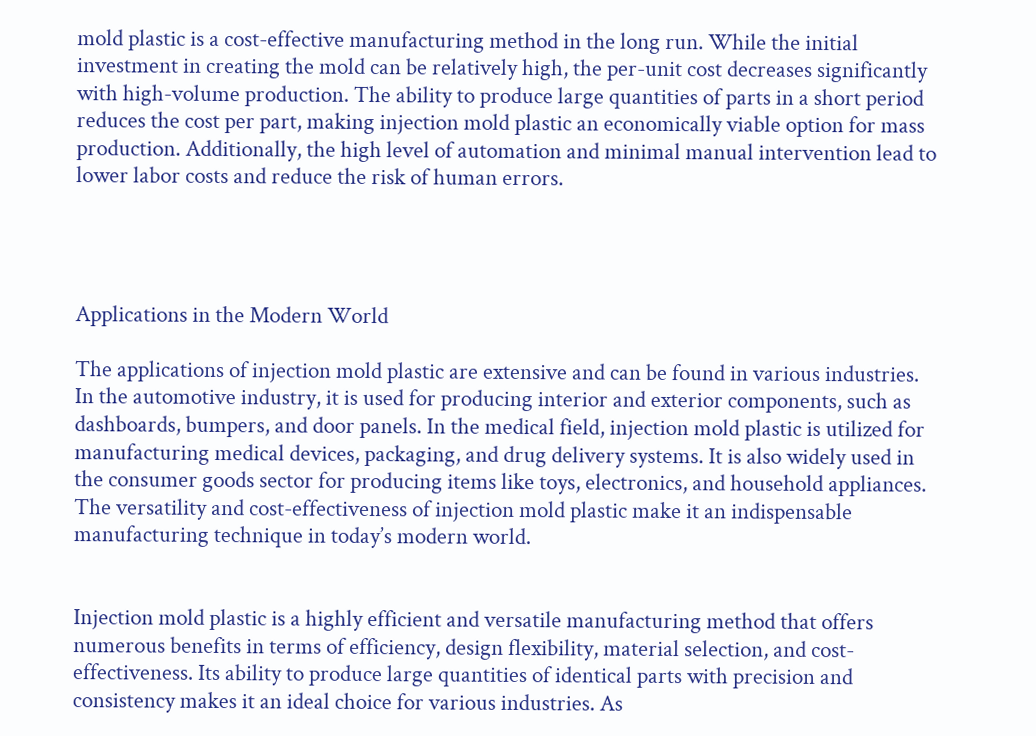mold plastic is a cost-effective manufacturing method in the long run. While the initial investment in creating the mold can be relatively high, the per-unit cost decreases significantly with high-volume production. The ability to produce large quantities of parts in a short period reduces the cost per part, making injection mold plastic an economically viable option for mass production. Additionally, the high level of automation and minimal manual intervention lead to lower labor costs and reduce the risk of human errors.




Applications in the Modern World

The applications of injection mold plastic are extensive and can be found in various industries. In the automotive industry, it is used for producing interior and exterior components, such as dashboards, bumpers, and door panels. In the medical field, injection mold plastic is utilized for manufacturing medical devices, packaging, and drug delivery systems. It is also widely used in the consumer goods sector for producing items like toys, electronics, and household appliances. The versatility and cost-effectiveness of injection mold plastic make it an indispensable manufacturing technique in today’s modern world.


Injection mold plastic is a highly efficient and versatile manufacturing method that offers numerous benefits in terms of efficiency, design flexibility, material selection, and cost-effectiveness. Its ability to produce large quantities of identical parts with precision and consistency makes it an ideal choice for various industries. As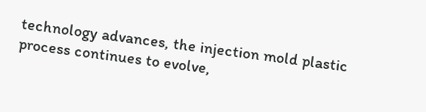technology advances, the injection mold plastic process continues to evolve,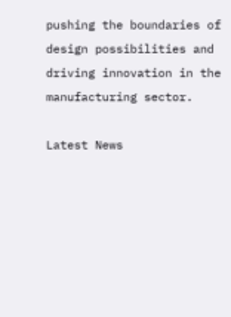pushing the boundaries of design possibilities and driving innovation in the manufacturing sector.

Latest News